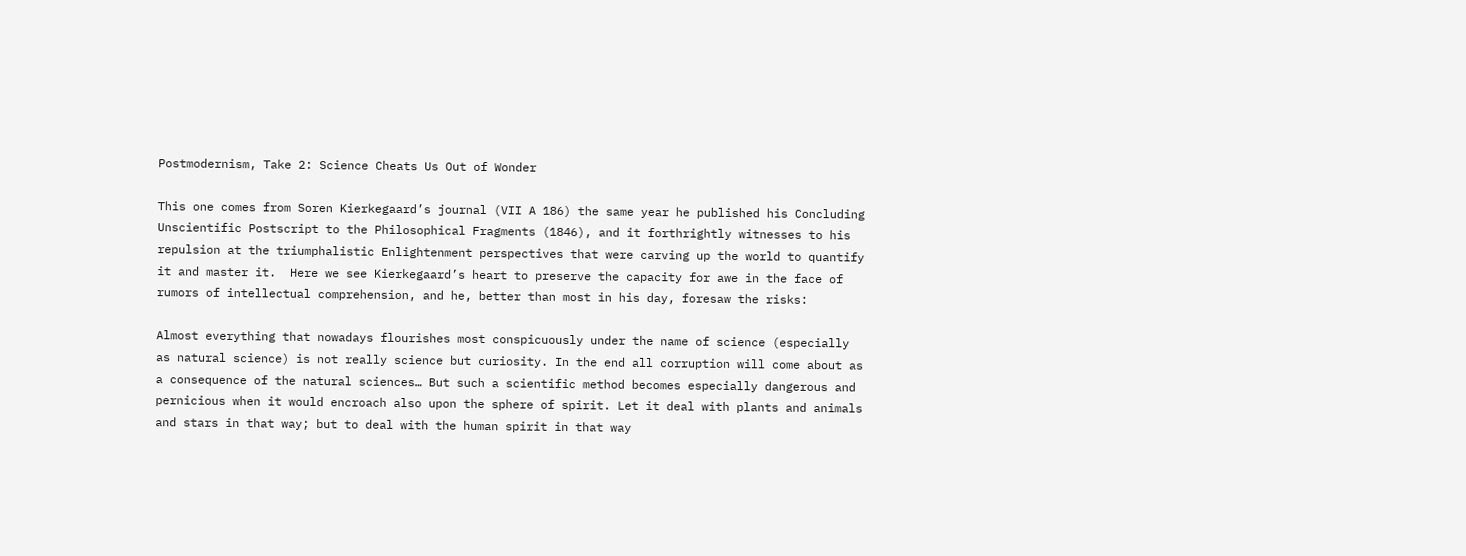Postmodernism, Take 2: Science Cheats Us Out of Wonder

This one comes from Soren Kierkegaard’s journal (VII A 186) the same year he published his Concluding Unscientific Postscript to the Philosophical Fragments (1846), and it forthrightly witnesses to his repulsion at the triumphalistic Enlightenment perspectives that were carving up the world to quantify it and master it.  Here we see Kierkegaard’s heart to preserve the capacity for awe in the face of rumors of intellectual comprehension, and he, better than most in his day, foresaw the risks:

Almost everything that nowadays flourishes most conspicuously under the name of science (especially as natural science) is not really science but curiosity. In the end all corruption will come about as a consequence of the natural sciences… But such a scientific method becomes especially dangerous and pernicious when it would encroach also upon the sphere of spirit. Let it deal with plants and animals and stars in that way; but to deal with the human spirit in that way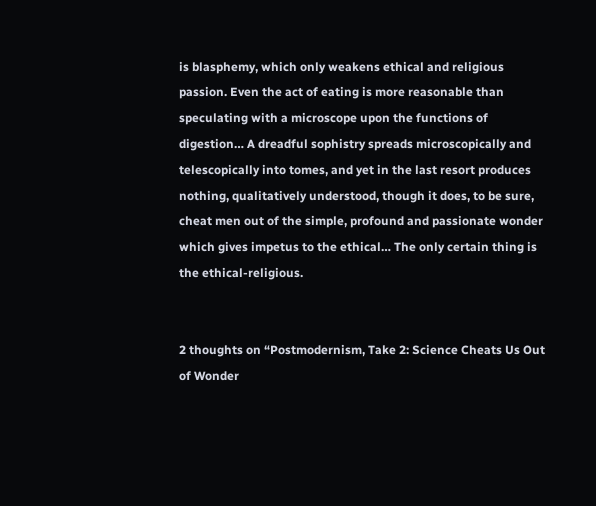is blasphemy, which only weakens ethical and religious passion. Even the act of eating is more reasonable than speculating with a microscope upon the functions of digestion… A dreadful sophistry spreads microscopically and telescopically into tomes, and yet in the last resort produces nothing, qualitatively understood, though it does, to be sure, cheat men out of the simple, profound and passionate wonder which gives impetus to the ethical… The only certain thing is the ethical-religious.


2 thoughts on “Postmodernism, Take 2: Science Cheats Us Out of Wonder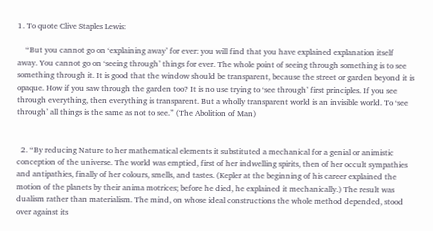1. To quote Clive Staples Lewis:

    “But you cannot go on ‘explaining away’ for ever: you will find that you have explained explanation itself away. You cannot go on ‘seeing through’ things for ever. The whole point of seeing through something is to see something through it. It is good that the window should be transparent, because the street or garden beyond it is opaque. How if you saw through the garden too? It is no use trying to ‘see through’ first principles. If you see through everything, then everything is transparent. But a wholly transparent world is an invisible world. To ‘see through’ all things is the same as not to see.” (The Abolition of Man)


  2. “By reducing Nature to her mathematical elements it substituted a mechanical for a genial or animistic conception of the universe. The world was emptied, first of her indwelling spirits, then of her occult sympathies and antipathies, finally of her colours, smells, and tastes. (Kepler at the beginning of his career explained the motion of the planets by their anima motrices; before he died, he explained it mechanically.) The result was dualism rather than materialism. The mind, on whose ideal constructions the whole method depended, stood over against its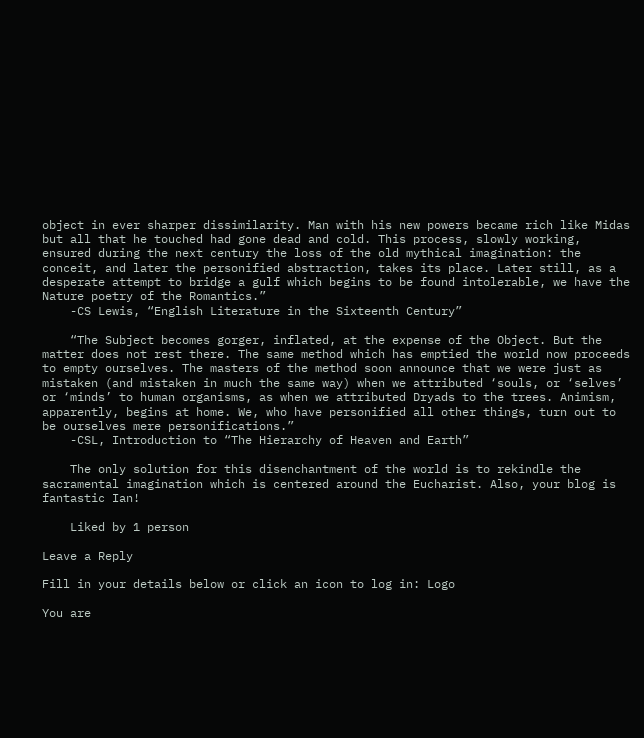object in ever sharper dissimilarity. Man with his new powers became rich like Midas but all that he touched had gone dead and cold. This process, slowly working, ensured during the next century the loss of the old mythical imagination: the conceit, and later the personified abstraction, takes its place. Later still, as a desperate attempt to bridge a gulf which begins to be found intolerable, we have the Nature poetry of the Romantics.”
    -CS Lewis, “English Literature in the Sixteenth Century”

    “The Subject becomes gorger, inflated, at the expense of the Object. But the matter does not rest there. The same method which has emptied the world now proceeds to empty ourselves. The masters of the method soon announce that we were just as mistaken (and mistaken in much the same way) when we attributed ‘souls, or ‘selves’ or ‘minds’ to human organisms, as when we attributed Dryads to the trees. Animism, apparently, begins at home. We, who have personified all other things, turn out to be ourselves mere personifications.”
    -CSL, Introduction to “The Hierarchy of Heaven and Earth”

    The only solution for this disenchantment of the world is to rekindle the sacramental imagination which is centered around the Eucharist. Also, your blog is fantastic Ian!

    Liked by 1 person

Leave a Reply

Fill in your details below or click an icon to log in: Logo

You are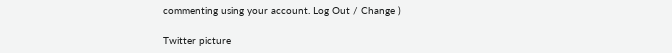commenting using your account. Log Out / Change )

Twitter picture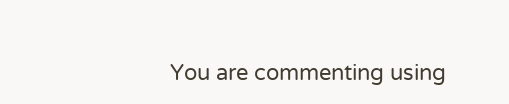You are commenting using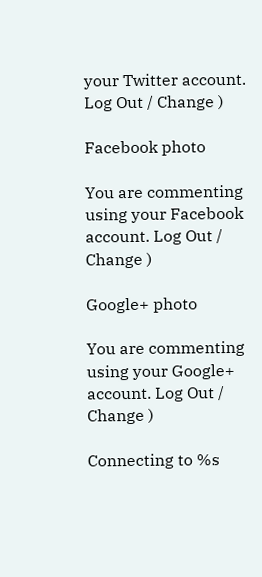your Twitter account. Log Out / Change )

Facebook photo

You are commenting using your Facebook account. Log Out / Change )

Google+ photo

You are commenting using your Google+ account. Log Out / Change )

Connecting to %s